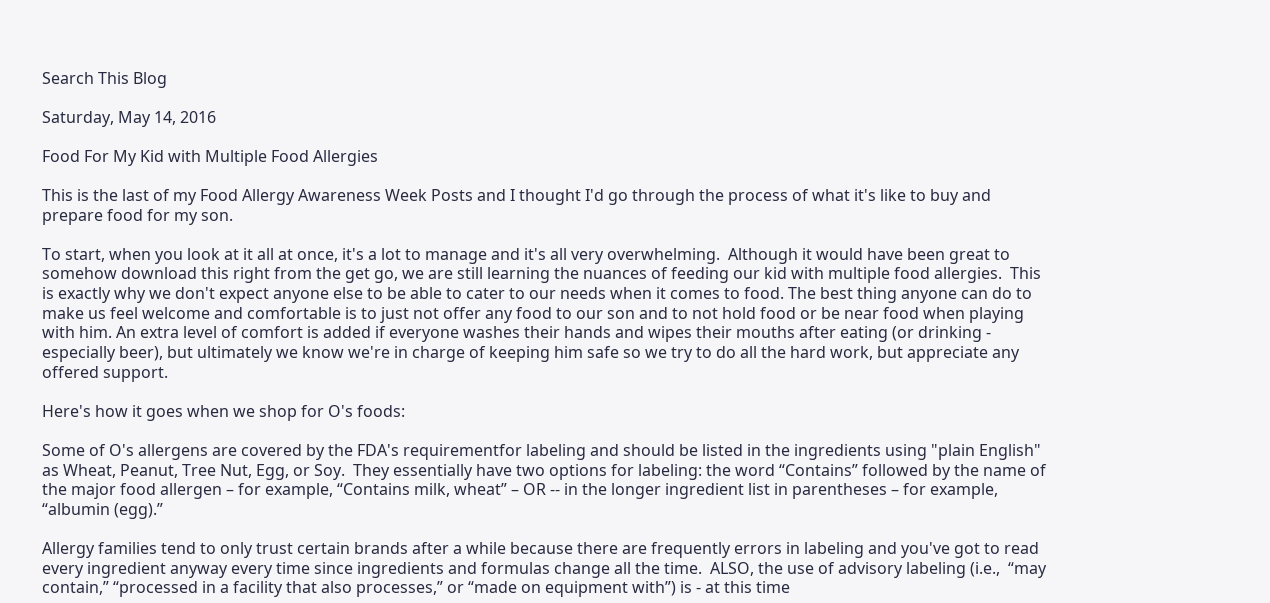Search This Blog

Saturday, May 14, 2016

Food For My Kid with Multiple Food Allergies

This is the last of my Food Allergy Awareness Week Posts and I thought I'd go through the process of what it's like to buy and prepare food for my son.

To start, when you look at it all at once, it's a lot to manage and it's all very overwhelming.  Although it would have been great to somehow download this right from the get go, we are still learning the nuances of feeding our kid with multiple food allergies.  This is exactly why we don't expect anyone else to be able to cater to our needs when it comes to food. The best thing anyone can do to make us feel welcome and comfortable is to just not offer any food to our son and to not hold food or be near food when playing with him. An extra level of comfort is added if everyone washes their hands and wipes their mouths after eating (or drinking - especially beer), but ultimately we know we're in charge of keeping him safe so we try to do all the hard work, but appreciate any offered support.

Here's how it goes when we shop for O's foods:

Some of O's allergens are covered by the FDA's requirementfor labeling and should be listed in the ingredients using "plain English" as Wheat, Peanut, Tree Nut, Egg, or Soy.  They essentially have two options for labeling: the word “Contains” followed by the name of the major food allergen – for example, “Contains milk, wheat” – OR -- in the longer ingredient list in parentheses – for example, “albumin (egg).”

Allergy families tend to only trust certain brands after a while because there are frequently errors in labeling and you've got to read every ingredient anyway every time since ingredients and formulas change all the time.  ALSO, the use of advisory labeling (i.e.,  “may contain,” “processed in a facility that also processes,” or “made on equipment with”) is - at this time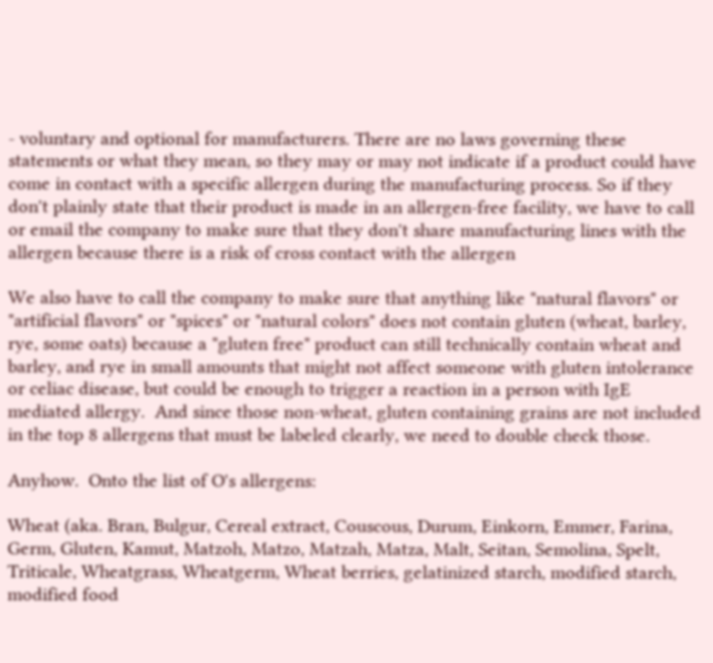- voluntary and optional for manufacturers. There are no laws governing these statements or what they mean, so they may or may not indicate if a product could have come in contact with a specific allergen during the manufacturing process. So if they don't plainly state that their product is made in an allergen-free facility, we have to call or email the company to make sure that they don't share manufacturing lines with the allergen because there is a risk of cross contact with the allergen

We also have to call the company to make sure that anything like "natural flavors" or "artificial flavors" or "spices" or "natural colors" does not contain gluten (wheat, barley, rye, some oats) because a "gluten free" product can still technically contain wheat and barley, and rye in small amounts that might not affect someone with gluten intolerance or celiac disease, but could be enough to trigger a reaction in a person with IgE mediated allergy.  And since those non-wheat, gluten containing grains are not included in the top 8 allergens that must be labeled clearly, we need to double check those.

Anyhow.  Onto the list of O's allergens:

Wheat (aka. Bran, Bulgur, Cereal extract, Couscous, Durum, Einkorn, Emmer, Farina, Germ, Gluten, Kamut, Matzoh, Matzo, Matzah, Matza, Malt, Seitan, Semolina, Spelt, Triticale, Wheatgrass, Wheatgerm, Wheat berries, gelatinized starch, modified starch, modified food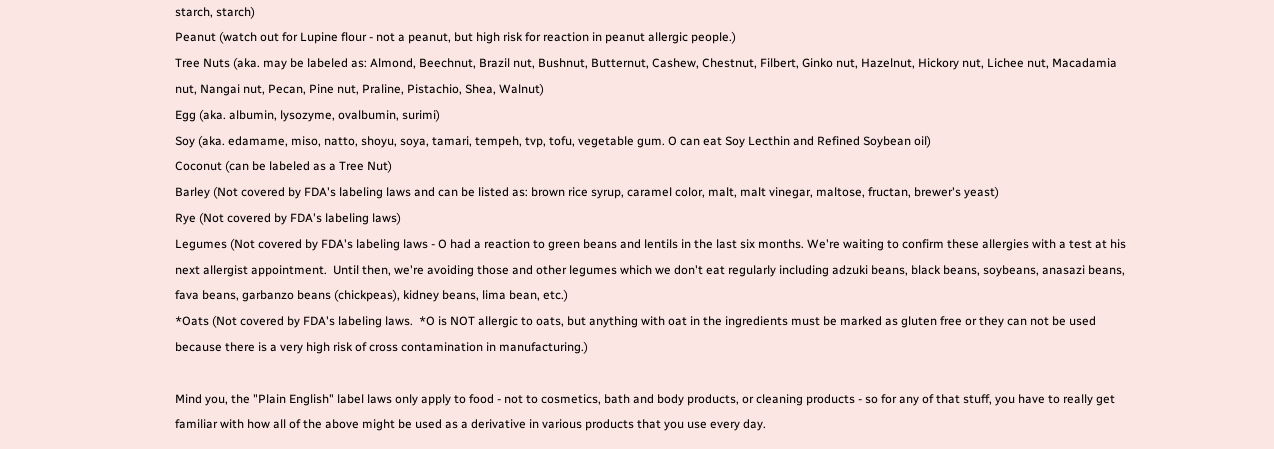starch, starch)
Peanut (watch out for Lupine flour - not a peanut, but high risk for reaction in peanut allergic people.)
Tree Nuts (aka. may be labeled as: Almond, Beechnut, Brazil nut, Bushnut, Butternut, Cashew, Chestnut, Filbert, Ginko nut, Hazelnut, Hickory nut, Lichee nut, Macadamia nut, Nangai nut, Pecan, Pine nut, Praline, Pistachio, Shea, Walnut)
Egg (aka. albumin, lysozyme, ovalbumin, surimi)
Soy (aka. edamame, miso, natto, shoyu, soya, tamari, tempeh, tvp, tofu, vegetable gum. O can eat Soy Lecthin and Refined Soybean oil)
Coconut (can be labeled as a Tree Nut)
Barley (Not covered by FDA's labeling laws and can be listed as: brown rice syrup, caramel color, malt, malt vinegar, maltose, fructan, brewer's yeast)
Rye (Not covered by FDA's labeling laws)
Legumes (Not covered by FDA's labeling laws - O had a reaction to green beans and lentils in the last six months. We're waiting to confirm these allergies with a test at his next allergist appointment.  Until then, we're avoiding those and other legumes which we don't eat regularly including adzuki beans, black beans, soybeans, anasazi beans, fava beans, garbanzo beans (chickpeas), kidney beans, lima bean, etc.)
*Oats (Not covered by FDA's labeling laws.  *O is NOT allergic to oats, but anything with oat in the ingredients must be marked as gluten free or they can not be used because there is a very high risk of cross contamination in manufacturing.)

Mind you, the "Plain English" label laws only apply to food - not to cosmetics, bath and body products, or cleaning products - so for any of that stuff, you have to really get familiar with how all of the above might be used as a derivative in various products that you use every day.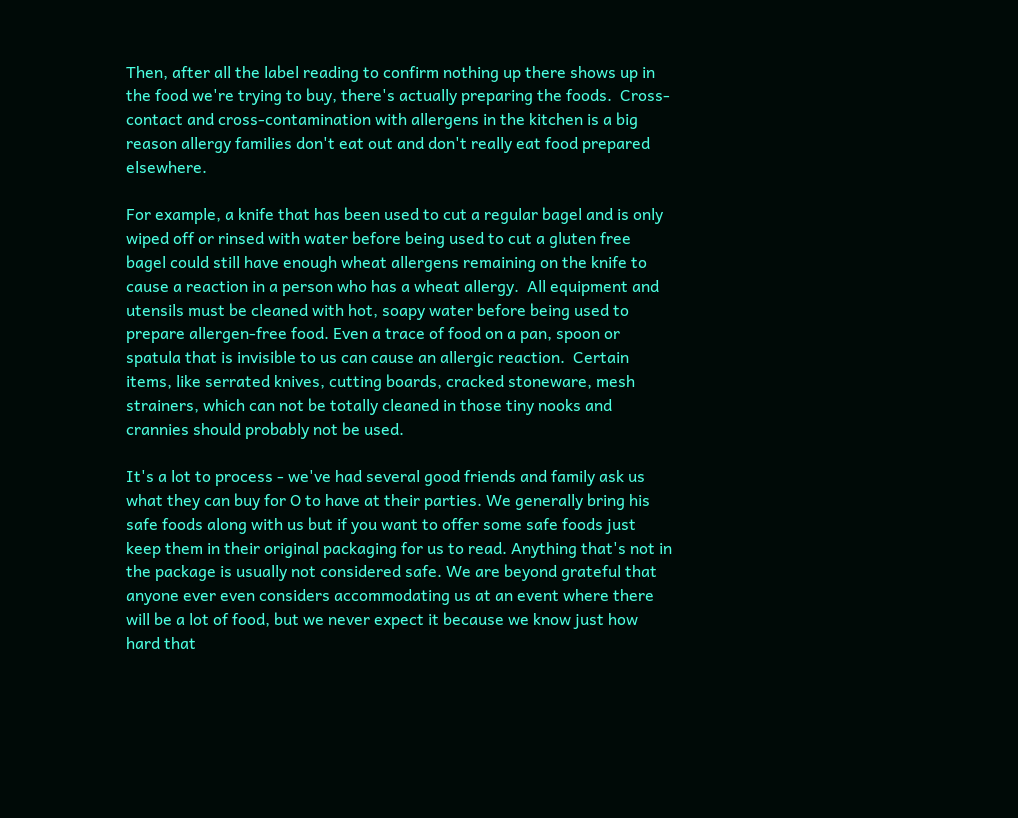Then, after all the label reading to confirm nothing up there shows up in the food we're trying to buy, there's actually preparing the foods.  Cross-contact and cross-contamination with allergens in the kitchen is a big reason allergy families don't eat out and don't really eat food prepared elsewhere.

For example, a knife that has been used to cut a regular bagel and is only wiped off or rinsed with water before being used to cut a gluten free bagel could still have enough wheat allergens remaining on the knife to cause a reaction in a person who has a wheat allergy.  All equipment and utensils must be cleaned with hot, soapy water before being used to prepare allergen-free food. Even a trace of food on a pan, spoon or spatula that is invisible to us can cause an allergic reaction.  Certain items, like serrated knives, cutting boards, cracked stoneware, mesh strainers, which can not be totally cleaned in those tiny nooks and crannies should probably not be used.

It's a lot to process - we've had several good friends and family ask us what they can buy for O to have at their parties. We generally bring his safe foods along with us but if you want to offer some safe foods just keep them in their original packaging for us to read. Anything that's not in the package is usually not considered safe. We are beyond grateful that anyone ever even considers accommodating us at an event where there will be a lot of food, but we never expect it because we know just how hard that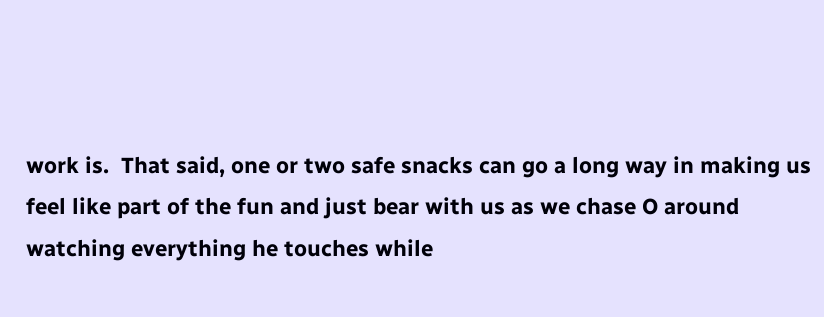work is.  That said, one or two safe snacks can go a long way in making us feel like part of the fun and just bear with us as we chase O around watching everything he touches while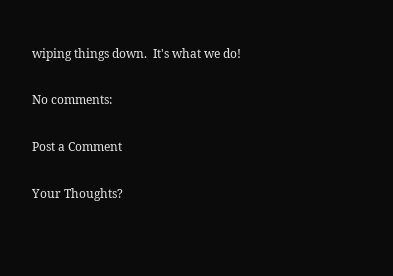wiping things down.  It's what we do!

No comments:

Post a Comment

Your Thoughts?